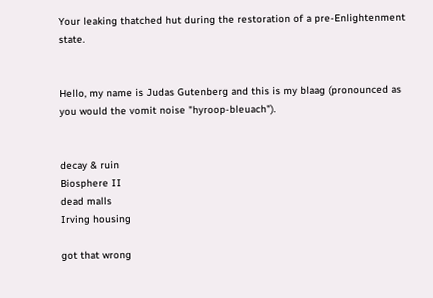Your leaking thatched hut during the restoration of a pre-Enlightenment state.


Hello, my name is Judas Gutenberg and this is my blaag (pronounced as you would the vomit noise "hyroop-bleuach").


decay & ruin
Biosphere II
dead malls
Irving housing

got that wrong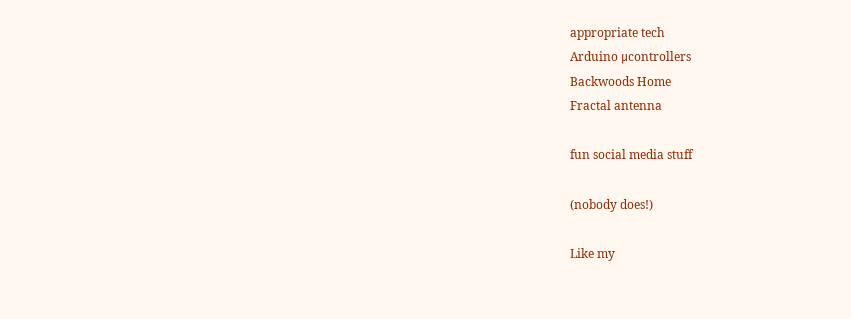appropriate tech
Arduino μcontrollers
Backwoods Home
Fractal antenna

fun social media stuff

(nobody does!)

Like my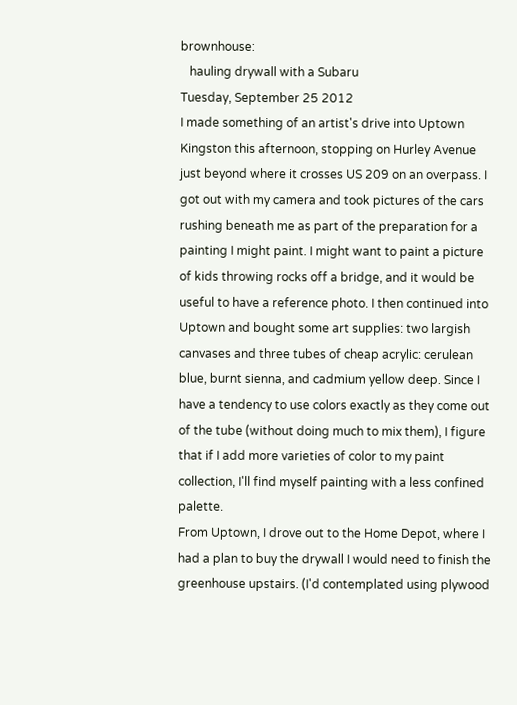brownhouse:
   hauling drywall with a Subaru
Tuesday, September 25 2012
I made something of an artist's drive into Uptown Kingston this afternoon, stopping on Hurley Avenue just beyond where it crosses US 209 on an overpass. I got out with my camera and took pictures of the cars rushing beneath me as part of the preparation for a painting I might paint. I might want to paint a picture of kids throwing rocks off a bridge, and it would be useful to have a reference photo. I then continued into Uptown and bought some art supplies: two largish canvases and three tubes of cheap acrylic: cerulean blue, burnt sienna, and cadmium yellow deep. Since I have a tendency to use colors exactly as they come out of the tube (without doing much to mix them), I figure that if I add more varieties of color to my paint collection, I'll find myself painting with a less confined palette.
From Uptown, I drove out to the Home Depot, where I had a plan to buy the drywall I would need to finish the greenhouse upstairs. (I'd contemplated using plywood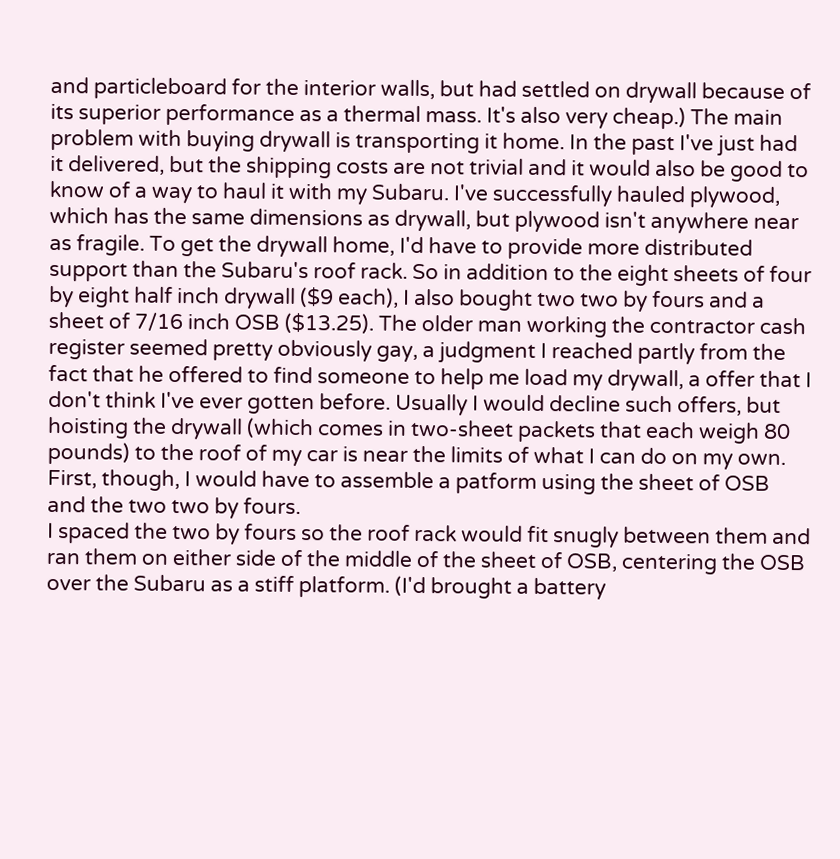and particleboard for the interior walls, but had settled on drywall because of its superior performance as a thermal mass. It's also very cheap.) The main problem with buying drywall is transporting it home. In the past I've just had it delivered, but the shipping costs are not trivial and it would also be good to know of a way to haul it with my Subaru. I've successfully hauled plywood, which has the same dimensions as drywall, but plywood isn't anywhere near as fragile. To get the drywall home, I'd have to provide more distributed support than the Subaru's roof rack. So in addition to the eight sheets of four by eight half inch drywall ($9 each), I also bought two two by fours and a sheet of 7/16 inch OSB ($13.25). The older man working the contractor cash register seemed pretty obviously gay, a judgment I reached partly from the fact that he offered to find someone to help me load my drywall, a offer that I don't think I've ever gotten before. Usually I would decline such offers, but hoisting the drywall (which comes in two-sheet packets that each weigh 80 pounds) to the roof of my car is near the limits of what I can do on my own. First, though, I would have to assemble a patform using the sheet of OSB and the two two by fours.
I spaced the two by fours so the roof rack would fit snugly between them and ran them on either side of the middle of the sheet of OSB, centering the OSB over the Subaru as a stiff platform. (I'd brought a battery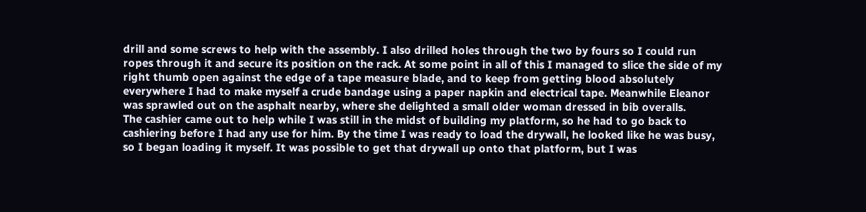drill and some screws to help with the assembly. I also drilled holes through the two by fours so I could run ropes through it and secure its position on the rack. At some point in all of this I managed to slice the side of my right thumb open against the edge of a tape measure blade, and to keep from getting blood absolutely everywhere I had to make myself a crude bandage using a paper napkin and electrical tape. Meanwhile Eleanor was sprawled out on the asphalt nearby, where she delighted a small older woman dressed in bib overalls.
The cashier came out to help while I was still in the midst of building my platform, so he had to go back to cashiering before I had any use for him. By the time I was ready to load the drywall, he looked like he was busy, so I began loading it myself. It was possible to get that drywall up onto that platform, but I was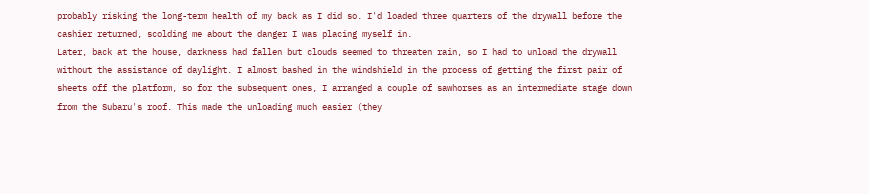probably risking the long-term health of my back as I did so. I'd loaded three quarters of the drywall before the cashier returned, scolding me about the danger I was placing myself in.
Later, back at the house, darkness had fallen but clouds seemed to threaten rain, so I had to unload the drywall without the assistance of daylight. I almost bashed in the windshield in the process of getting the first pair of sheets off the platform, so for the subsequent ones, I arranged a couple of sawhorses as an intermediate stage down from the Subaru's roof. This made the unloading much easier (they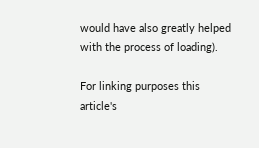would have also greatly helped with the process of loading).

For linking purposes this article's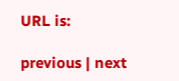URL is:

previous | next